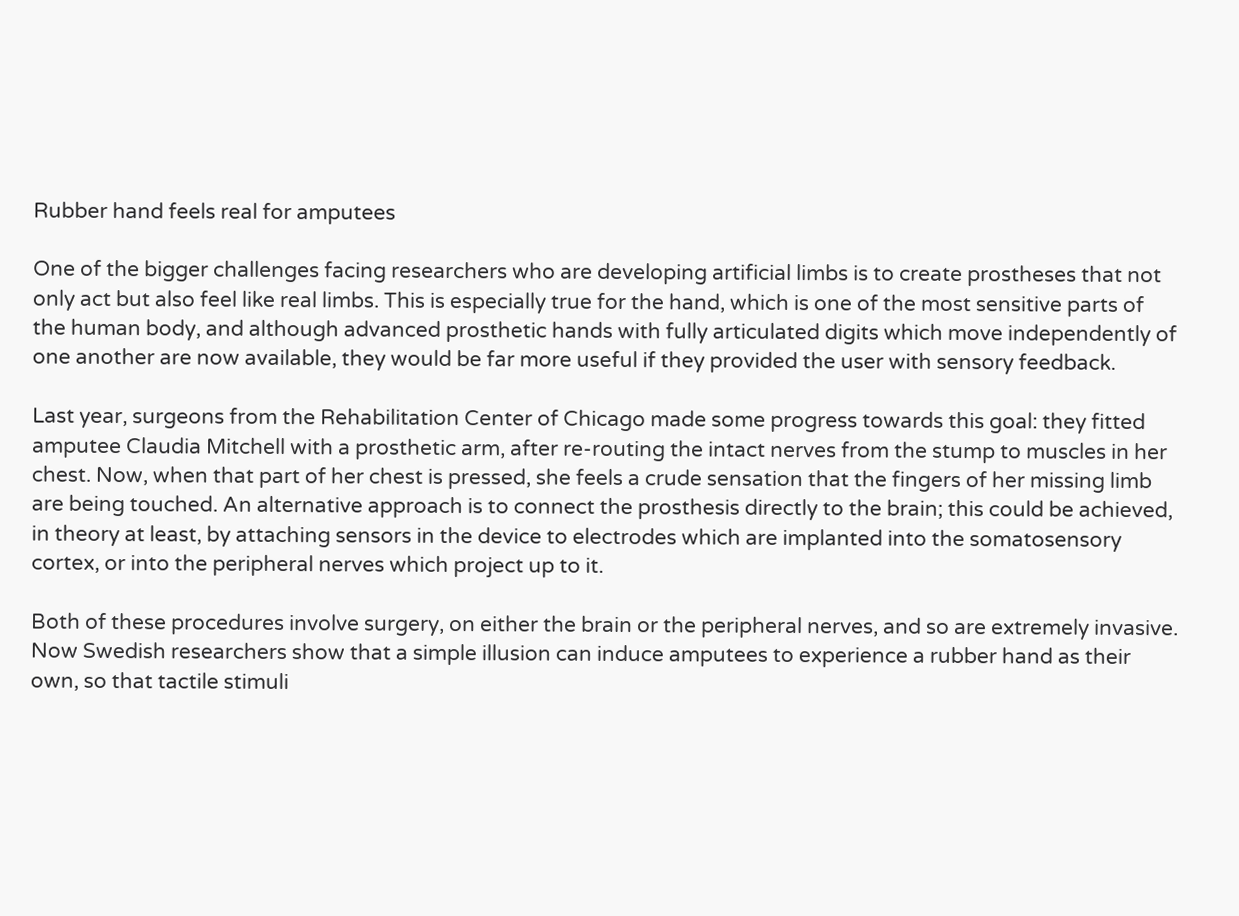Rubber hand feels real for amputees

One of the bigger challenges facing researchers who are developing artificial limbs is to create prostheses that not only act but also feel like real limbs. This is especially true for the hand, which is one of the most sensitive parts of the human body, and although advanced prosthetic hands with fully articulated digits which move independently of one another are now available, they would be far more useful if they provided the user with sensory feedback.

Last year, surgeons from the Rehabilitation Center of Chicago made some progress towards this goal: they fitted amputee Claudia Mitchell with a prosthetic arm, after re-routing the intact nerves from the stump to muscles in her chest. Now, when that part of her chest is pressed, she feels a crude sensation that the fingers of her missing limb are being touched. An alternative approach is to connect the prosthesis directly to the brain; this could be achieved, in theory at least, by attaching sensors in the device to electrodes which are implanted into the somatosensory cortex, or into the peripheral nerves which project up to it.

Both of these procedures involve surgery, on either the brain or the peripheral nerves, and so are extremely invasive. Now Swedish researchers show that a simple illusion can induce amputees to experience a rubber hand as their own, so that tactile stimuli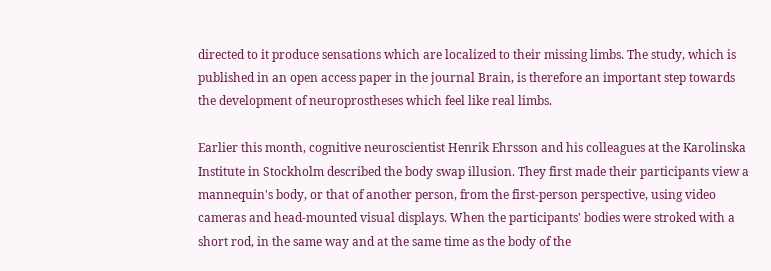directed to it produce sensations which are localized to their missing limbs. The study, which is published in an open access paper in the journal Brain, is therefore an important step towards the development of neuroprostheses which feel like real limbs.

Earlier this month, cognitive neuroscientist Henrik Ehrsson and his colleagues at the Karolinska Institute in Stockholm described the body swap illusion. They first made their participants view a mannequin's body, or that of another person, from the first-person perspective, using video cameras and head-mounted visual displays. When the participants' bodies were stroked with a short rod, in the same way and at the same time as the body of the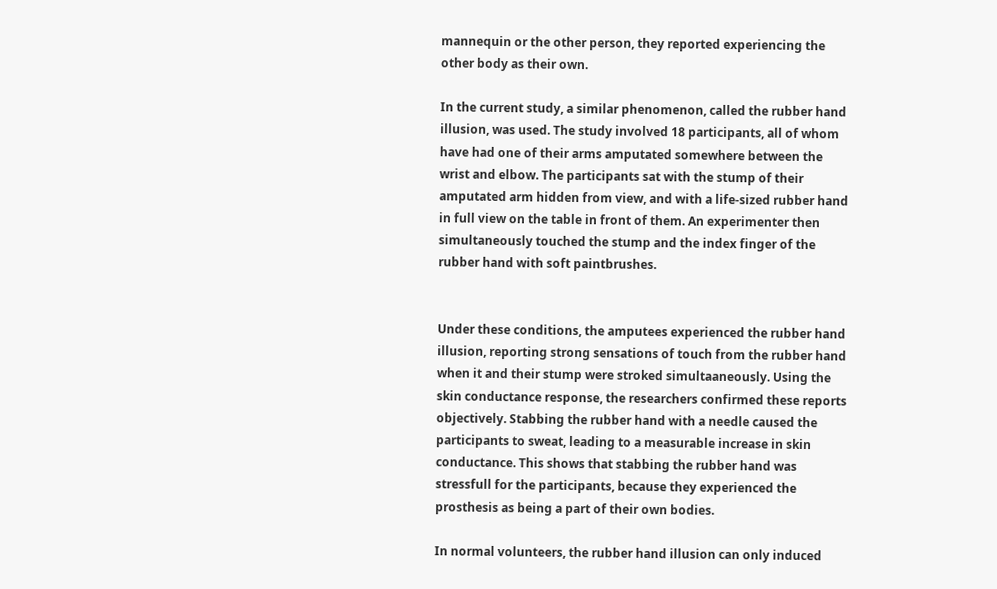mannequin or the other person, they reported experiencing the other body as their own.

In the current study, a similar phenomenon, called the rubber hand illusion, was used. The study involved 18 participants, all of whom have had one of their arms amputated somewhere between the wrist and elbow. The participants sat with the stump of their amputated arm hidden from view, and with a life-sized rubber hand in full view on the table in front of them. An experimenter then simultaneously touched the stump and the index finger of the rubber hand with soft paintbrushes.


Under these conditions, the amputees experienced the rubber hand illusion, reporting strong sensations of touch from the rubber hand when it and their stump were stroked simultaaneously. Using the skin conductance response, the researchers confirmed these reports objectively. Stabbing the rubber hand with a needle caused the participants to sweat, leading to a measurable increase in skin conductance. This shows that stabbing the rubber hand was stressfull for the participants, because they experienced the prosthesis as being a part of their own bodies.

In normal volunteers, the rubber hand illusion can only induced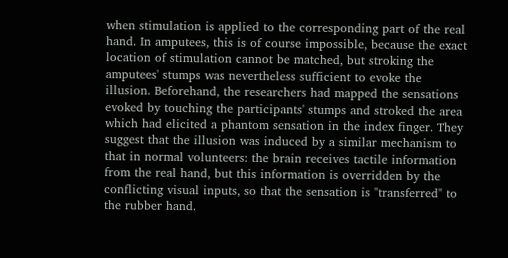when stimulation is applied to the corresponding part of the real hand. In amputees, this is of course impossible, because the exact location of stimulation cannot be matched, but stroking the amputees' stumps was nevertheless sufficient to evoke the illusion. Beforehand, the researchers had mapped the sensations evoked by touching the participants' stumps and stroked the area which had elicited a phantom sensation in the index finger. They suggest that the illusion was induced by a similar mechanism to that in normal volunteers: the brain receives tactile information from the real hand, but this information is overridden by the conflicting visual inputs, so that the sensation is "transferred" to the rubber hand.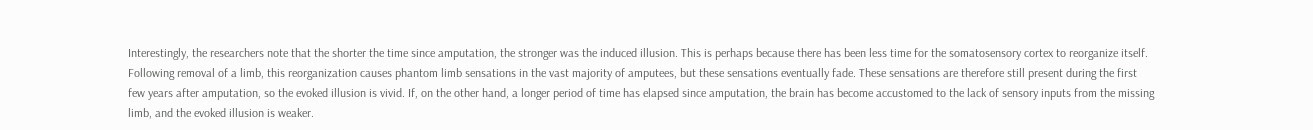Interestingly, the researchers note that the shorter the time since amputation, the stronger was the induced illusion. This is perhaps because there has been less time for the somatosensory cortex to reorganize itself. Following removal of a limb, this reorganization causes phantom limb sensations in the vast majority of amputees, but these sensations eventually fade. These sensations are therefore still present during the first few years after amputation, so the evoked illusion is vivid. If, on the other hand, a longer period of time has elapsed since amputation, the brain has become accustomed to the lack of sensory inputs from the missing limb, and the evoked illusion is weaker.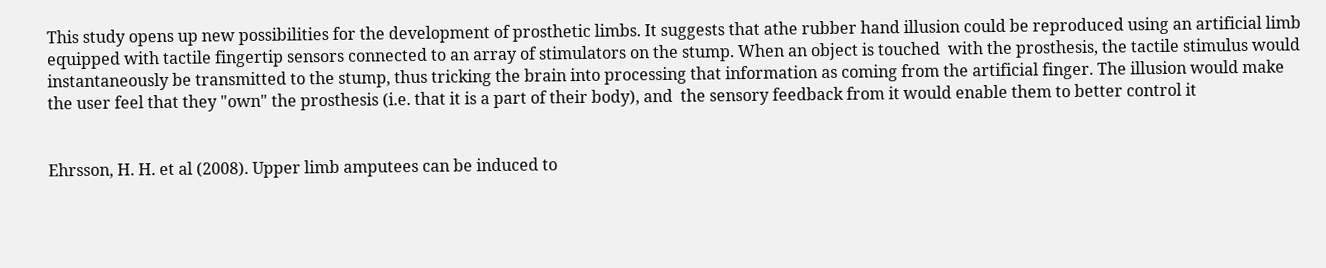This study opens up new possibilities for the development of prosthetic limbs. It suggests that athe rubber hand illusion could be reproduced using an artificial limb equipped with tactile fingertip sensors connected to an array of stimulators on the stump. When an object is touched  with the prosthesis, the tactile stimulus would instantaneously be transmitted to the stump, thus tricking the brain into processing that information as coming from the artificial finger. The illusion would make the user feel that they "own" the prosthesis (i.e. that it is a part of their body), and  the sensory feedback from it would enable them to better control it


Ehrsson, H. H. et al (2008). Upper limb amputees can be induced to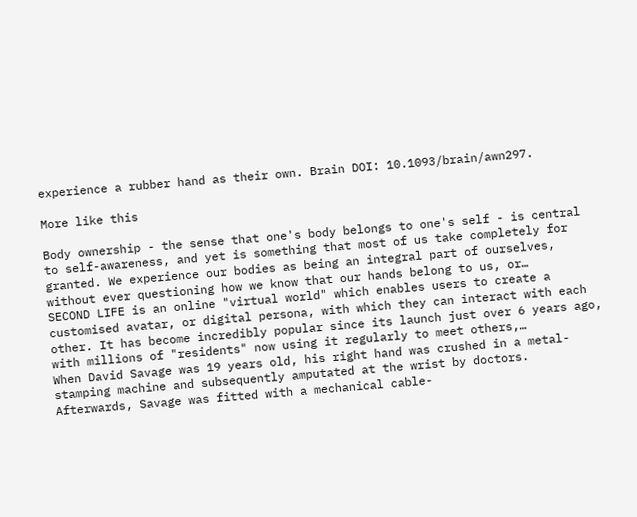experience a rubber hand as their own. Brain DOI: 10.1093/brain/awn297.

More like this

Body ownership - the sense that one's body belongs to one's self - is central to self-awareness, and yet is something that most of us take completely for granted. We experience our bodies as being an integral part of ourselves, without ever questioning how we know that our hands belong to us, or…
SECOND LIFE is an online "virtual world" which enables users to create a customised avatar, or digital persona, with which they can interact with each other. It has become incredibly popular since its launch just over 6 years ago, with millions of "residents" now using it regularly to meet others,…
When David Savage was 19 years old, his right hand was crushed in a metal-stamping machine and subsequently amputated at the wrist by doctors. Afterwards, Savage was fitted with a mechanical cable-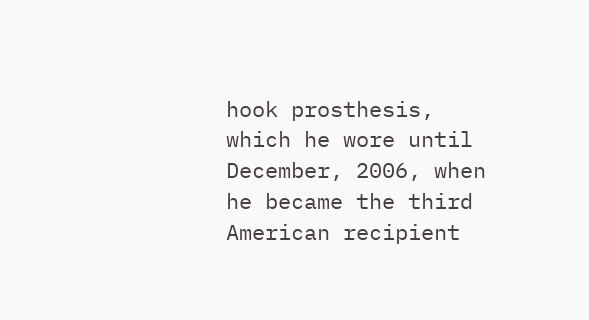hook prosthesis, which he wore until December, 2006, when he became the third American recipient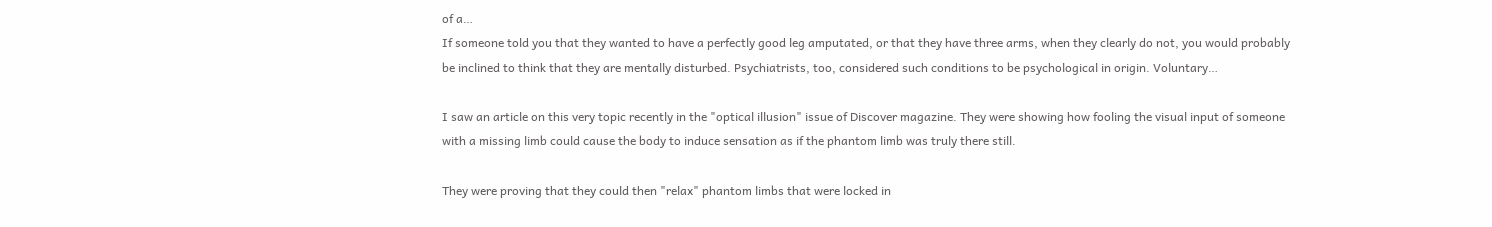of a…
If someone told you that they wanted to have a perfectly good leg amputated, or that they have three arms, when they clearly do not, you would probably be inclined to think that they are mentally disturbed. Psychiatrists, too, considered such conditions to be psychological in origin. Voluntary…

I saw an article on this very topic recently in the "optical illusion" issue of Discover magazine. They were showing how fooling the visual input of someone with a missing limb could cause the body to induce sensation as if the phantom limb was truly there still.

They were proving that they could then "relax" phantom limbs that were locked in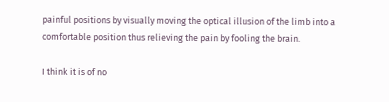painful positions by visually moving the optical illusion of the limb into a comfortable position thus relieving the pain by fooling the brain.

I think it is of no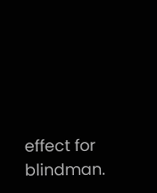effect for blindman.